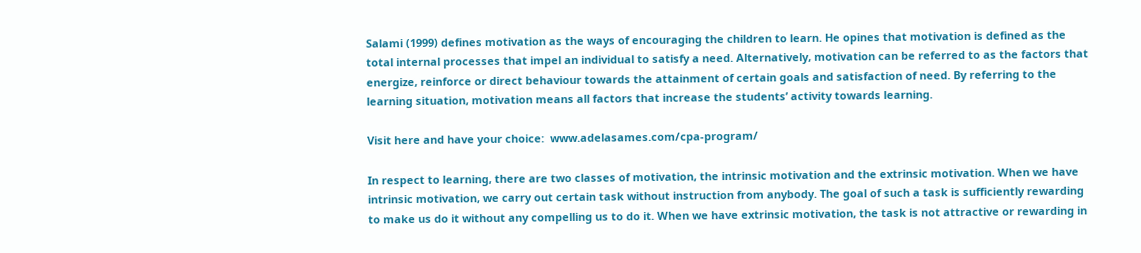Salami (1999) defines motivation as the ways of encouraging the children to learn. He opines that motivation is defined as the total internal processes that impel an individual to satisfy a need. Alternatively, motivation can be referred to as the factors that energize, reinforce or direct behaviour towards the attainment of certain goals and satisfaction of need. By referring to the learning situation, motivation means all factors that increase the students’ activity towards learning.

Visit here and have your choice:  www.adelasames.com/cpa-program/

In respect to learning, there are two classes of motivation, the intrinsic motivation and the extrinsic motivation. When we have intrinsic motivation, we carry out certain task without instruction from anybody. The goal of such a task is sufficiently rewarding to make us do it without any compelling us to do it. When we have extrinsic motivation, the task is not attractive or rewarding in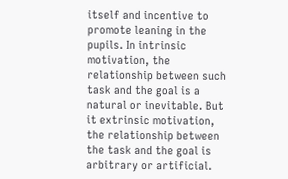itself and incentive to promote leaning in the pupils. In intrinsic motivation, the relationship between such task and the goal is a natural or inevitable. But it extrinsic motivation, the relationship between the task and the goal is arbitrary or artificial.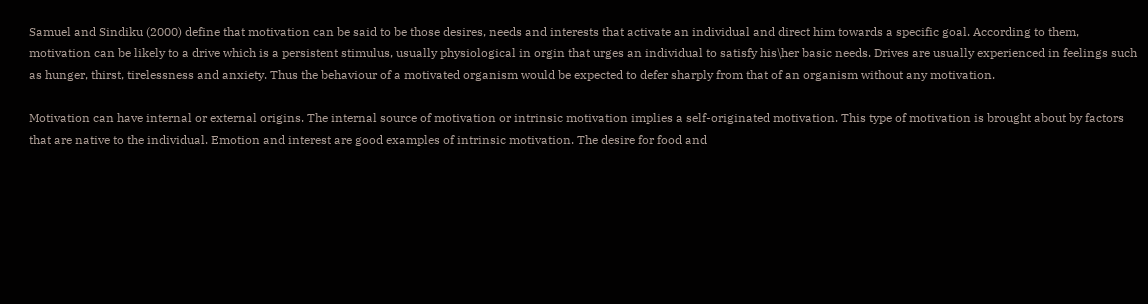Samuel and Sindiku (2000) define that motivation can be said to be those desires, needs and interests that activate an individual and direct him towards a specific goal. According to them, motivation can be likely to a drive which is a persistent stimulus, usually physiological in orgin that urges an individual to satisfy his\her basic needs. Drives are usually experienced in feelings such as hunger, thirst, tirelessness and anxiety. Thus the behaviour of a motivated organism would be expected to defer sharply from that of an organism without any motivation.

Motivation can have internal or external origins. The internal source of motivation or intrinsic motivation implies a self-originated motivation. This type of motivation is brought about by factors that are native to the individual. Emotion and interest are good examples of intrinsic motivation. The desire for food and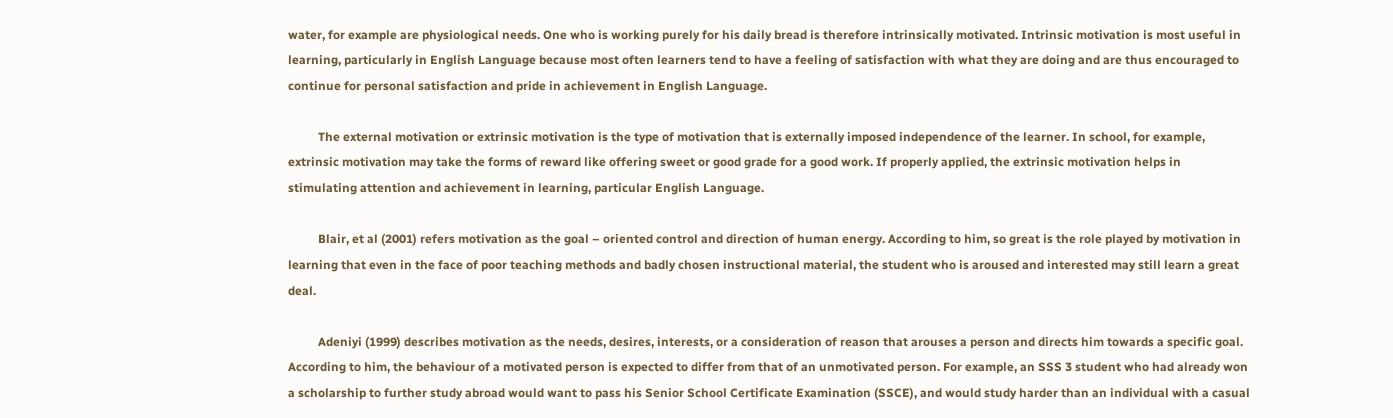water, for example are physiological needs. One who is working purely for his daily bread is therefore intrinsically motivated. Intrinsic motivation is most useful in learning, particularly in English Language because most often learners tend to have a feeling of satisfaction with what they are doing and are thus encouraged to continue for personal satisfaction and pride in achievement in English Language.

          The external motivation or extrinsic motivation is the type of motivation that is externally imposed independence of the learner. In school, for example, extrinsic motivation may take the forms of reward like offering sweet or good grade for a good work. If properly applied, the extrinsic motivation helps in stimulating attention and achievement in learning, particular English Language.

          Blair, et al (2001) refers motivation as the goal – oriented control and direction of human energy. According to him, so great is the role played by motivation in learning that even in the face of poor teaching methods and badly chosen instructional material, the student who is aroused and interested may still learn a great deal.

          Adeniyi (1999) describes motivation as the needs, desires, interests, or a consideration of reason that arouses a person and directs him towards a specific goal. According to him, the behaviour of a motivated person is expected to differ from that of an unmotivated person. For example, an SSS 3 student who had already won a scholarship to further study abroad would want to pass his Senior School Certificate Examination (SSCE), and would study harder than an individual with a casual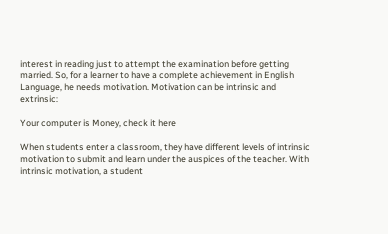interest in reading just to attempt the examination before getting married. So, for a learner to have a complete achievement in English Language, he needs motivation. Motivation can be intrinsic and extrinsic:

Your computer is Money, check it here

When students enter a classroom, they have different levels of intrinsic motivation to submit and learn under the auspices of the teacher. With intrinsic motivation, a student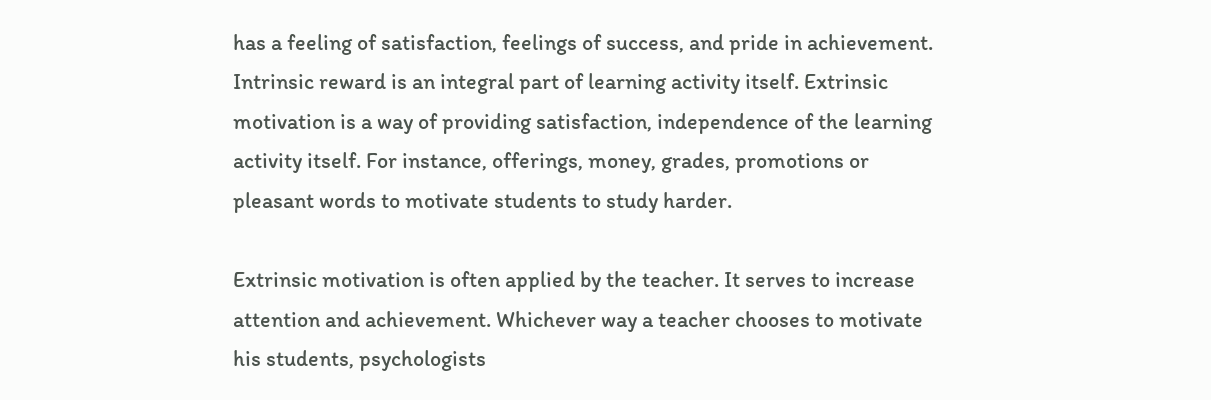has a feeling of satisfaction, feelings of success, and pride in achievement. Intrinsic reward is an integral part of learning activity itself. Extrinsic motivation is a way of providing satisfaction, independence of the learning activity itself. For instance, offerings, money, grades, promotions or pleasant words to motivate students to study harder.

Extrinsic motivation is often applied by the teacher. It serves to increase attention and achievement. Whichever way a teacher chooses to motivate his students, psychologists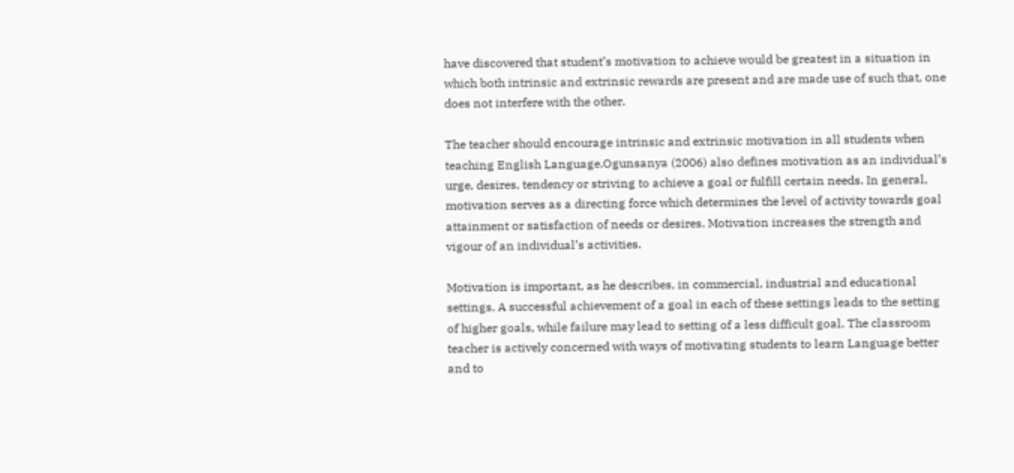have discovered that student’s motivation to achieve would be greatest in a situation in which both intrinsic and extrinsic rewards are present and are made use of such that, one does not interfere with the other.

The teacher should encourage intrinsic and extrinsic motivation in all students when teaching English Language.Ogunsanya (2006) also defines motivation as an individual’s urge, desires, tendency or striving to achieve a goal or fulfill certain needs. In general, motivation serves as a directing force which determines the level of activity towards goal attainment or satisfaction of needs or desires. Motivation increases the strength and vigour of an individual’s activities.

Motivation is important, as he describes, in commercial, industrial and educational settings. A successful achievement of a goal in each of these settings leads to the setting of higher goals, while failure may lead to setting of a less difficult goal. The classroom teacher is actively concerned with ways of motivating students to learn Language better and to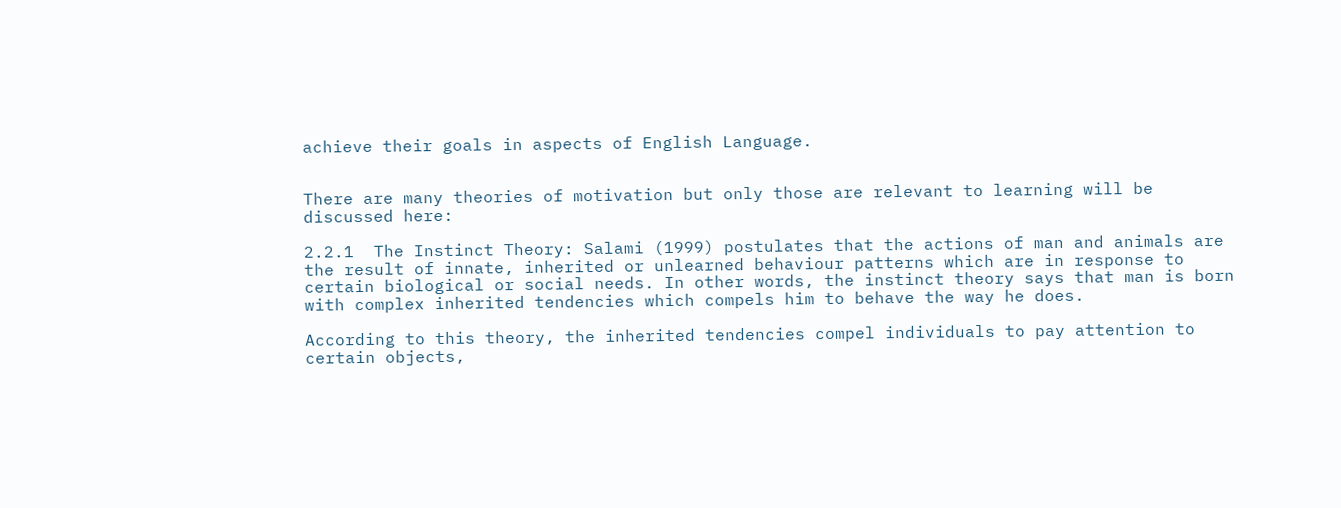achieve their goals in aspects of English Language.


There are many theories of motivation but only those are relevant to learning will be discussed here:

2.2.1  The Instinct Theory: Salami (1999) postulates that the actions of man and animals are the result of innate, inherited or unlearned behaviour patterns which are in response to certain biological or social needs. In other words, the instinct theory says that man is born with complex inherited tendencies which compels him to behave the way he does.

According to this theory, the inherited tendencies compel individuals to pay attention to certain objects,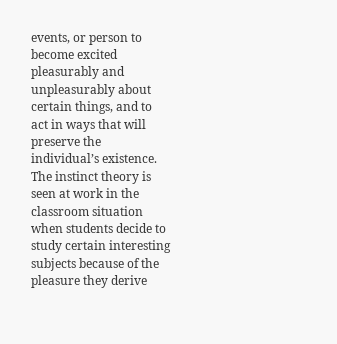events, or person to become excited pleasurably and unpleasurably about certain things, and to act in ways that will preserve the individual’s existence. The instinct theory is seen at work in the classroom situation when students decide to study certain interesting subjects because of the pleasure they derive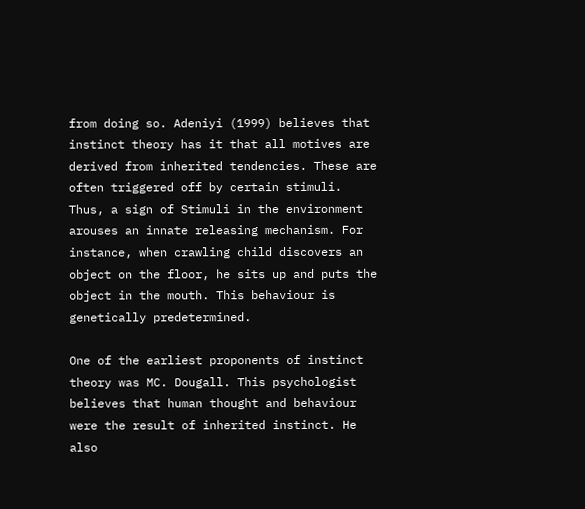from doing so. Adeniyi (1999) believes that instinct theory has it that all motives are derived from inherited tendencies. These are often triggered off by certain stimuli. Thus, a sign of Stimuli in the environment arouses an innate releasing mechanism. For instance, when crawling child discovers an object on the floor, he sits up and puts the object in the mouth. This behaviour is genetically predetermined.

One of the earliest proponents of instinct theory was MC. Dougall. This psychologist believes that human thought and behaviour were the result of inherited instinct. He also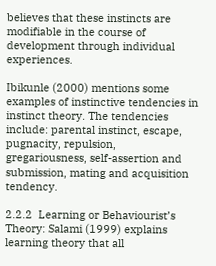believes that these instincts are modifiable in the course of development through individual experiences.

Ibikunle (2000) mentions some examples of instinctive tendencies in instinct theory. The tendencies include: parental instinct, escape, pugnacity, repulsion, gregariousness, self-assertion and submission, mating and acquisition tendency.

2.2.2  Learning or Behaviourist’s Theory: Salami (1999) explains learning theory that all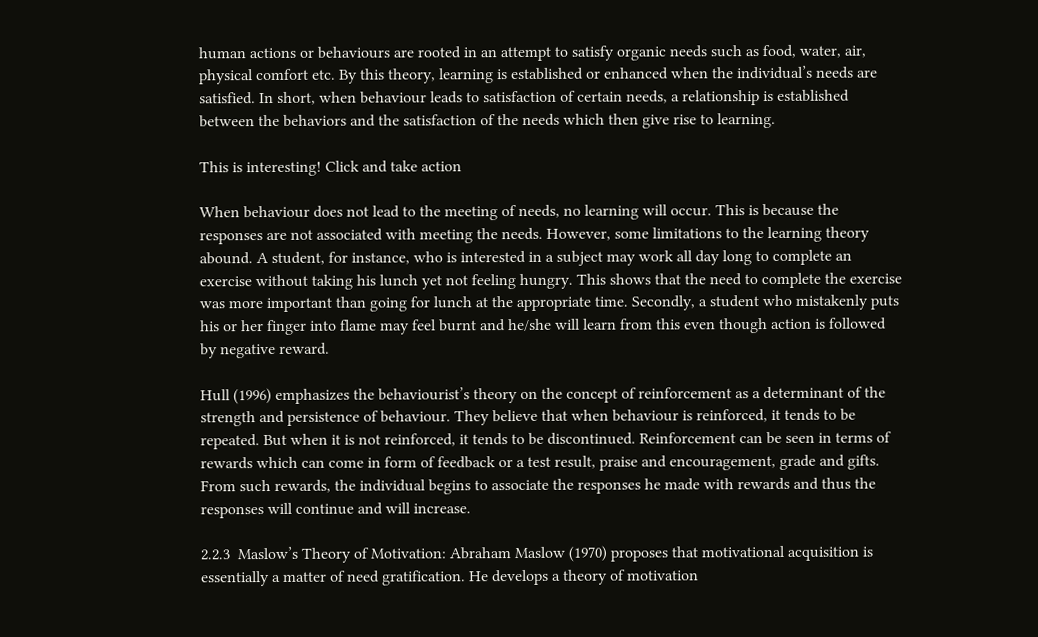human actions or behaviours are rooted in an attempt to satisfy organic needs such as food, water, air, physical comfort etc. By this theory, learning is established or enhanced when the individual’s needs are satisfied. In short, when behaviour leads to satisfaction of certain needs, a relationship is established between the behaviors and the satisfaction of the needs which then give rise to learning.

This is interesting! Click and take action

When behaviour does not lead to the meeting of needs, no learning will occur. This is because the responses are not associated with meeting the needs. However, some limitations to the learning theory abound. A student, for instance, who is interested in a subject may work all day long to complete an exercise without taking his lunch yet not feeling hungry. This shows that the need to complete the exercise was more important than going for lunch at the appropriate time. Secondly, a student who mistakenly puts his or her finger into flame may feel burnt and he/she will learn from this even though action is followed by negative reward.

Hull (1996) emphasizes the behaviourist’s theory on the concept of reinforcement as a determinant of the strength and persistence of behaviour. They believe that when behaviour is reinforced, it tends to be repeated. But when it is not reinforced, it tends to be discontinued. Reinforcement can be seen in terms of rewards which can come in form of feedback or a test result, praise and encouragement, grade and gifts. From such rewards, the individual begins to associate the responses he made with rewards and thus the responses will continue and will increase.

2.2.3  Maslow’s Theory of Motivation: Abraham Maslow (1970) proposes that motivational acquisition is essentially a matter of need gratification. He develops a theory of motivation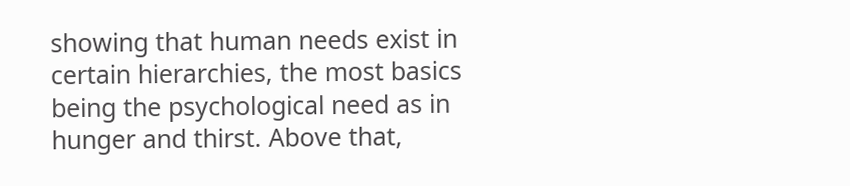showing that human needs exist in certain hierarchies, the most basics being the psychological need as in hunger and thirst. Above that,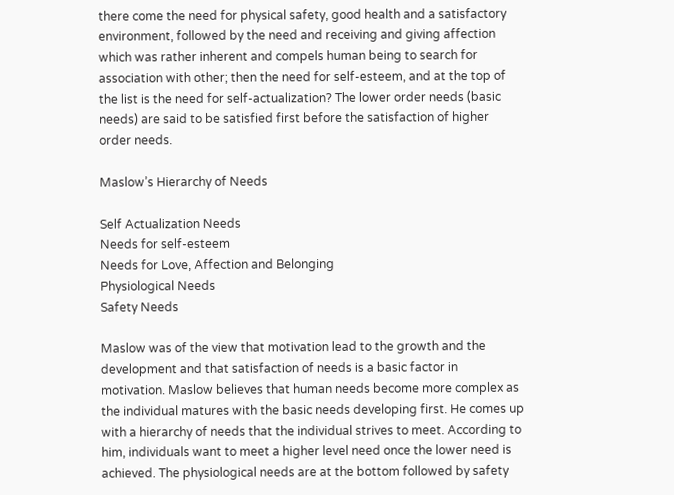there come the need for physical safety, good health and a satisfactory environment, followed by the need and receiving and giving affection which was rather inherent and compels human being to search for association with other; then the need for self-esteem, and at the top of the list is the need for self-actualization? The lower order needs (basic needs) are said to be satisfied first before the satisfaction of higher order needs.

Maslow’s Hierarchy of Needs

Self Actualization Needs
Needs for self-esteem
Needs for Love, Affection and Belonging
Physiological Needs
Safety Needs

Maslow was of the view that motivation lead to the growth and the development and that satisfaction of needs is a basic factor in motivation. Maslow believes that human needs become more complex as the individual matures with the basic needs developing first. He comes up with a hierarchy of needs that the individual strives to meet. According to him, individuals want to meet a higher level need once the lower need is achieved. The physiological needs are at the bottom followed by safety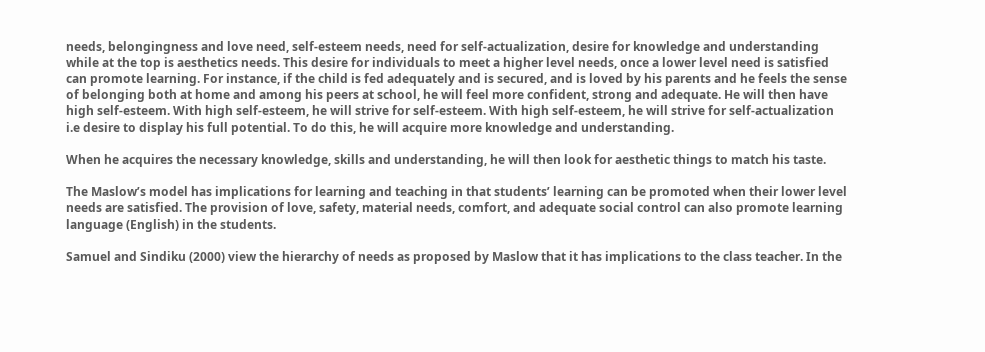needs, belongingness and love need, self-esteem needs, need for self-actualization, desire for knowledge and understanding while at the top is aesthetics needs. This desire for individuals to meet a higher level needs, once a lower level need is satisfied can promote learning. For instance, if the child is fed adequately and is secured, and is loved by his parents and he feels the sense of belonging both at home and among his peers at school, he will feel more confident, strong and adequate. He will then have high self-esteem. With high self-esteem, he will strive for self-esteem. With high self-esteem, he will strive for self-actualization i.e desire to display his full potential. To do this, he will acquire more knowledge and understanding.

When he acquires the necessary knowledge, skills and understanding, he will then look for aesthetic things to match his taste.

The Maslow’s model has implications for learning and teaching in that students’ learning can be promoted when their lower level needs are satisfied. The provision of love, safety, material needs, comfort, and adequate social control can also promote learning language (English) in the students.

Samuel and Sindiku (2000) view the hierarchy of needs as proposed by Maslow that it has implications to the class teacher. In the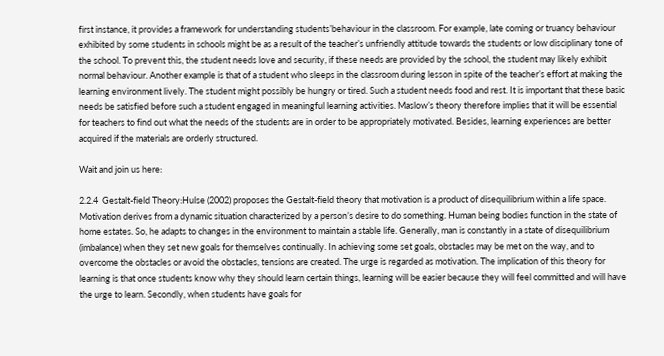first instance, it provides a framework for understanding students’behaviour in the classroom. For example, late coming or truancy behaviour exhibited by some students in schools might be as a result of the teacher’s unfriendly attitude towards the students or low disciplinary tone of the school. To prevent this, the student needs love and security, if these needs are provided by the school, the student may likely exhibit normal behaviour. Another example is that of a student who sleeps in the classroom during lesson in spite of the teacher’s effort at making the learning environment lively. The student might possibly be hungry or tired. Such a student needs food and rest. It is important that these basic needs be satisfied before such a student engaged in meaningful learning activities. Maslow’s theory therefore implies that it will be essential for teachers to find out what the needs of the students are in order to be appropriately motivated. Besides, learning experiences are better acquired if the materials are orderly structured.

Wait and join us here:

2.2.4  Gestalt-field Theory:Hulse (2002) proposes the Gestalt-field theory that motivation is a product of disequilibrium within a life space. Motivation derives from a dynamic situation characterized by a person’s desire to do something. Human being bodies function in the state of home estates. So, he adapts to changes in the environment to maintain a stable life. Generally, man is constantly in a state of disequilibrium (imbalance) when they set new goals for themselves continually. In achieving some set goals, obstacles may be met on the way, and to overcome the obstacles or avoid the obstacles, tensions are created. The urge is regarded as motivation. The implication of this theory for learning is that once students know why they should learn certain things, learning will be easier because they will feel committed and will have the urge to learn. Secondly, when students have goals for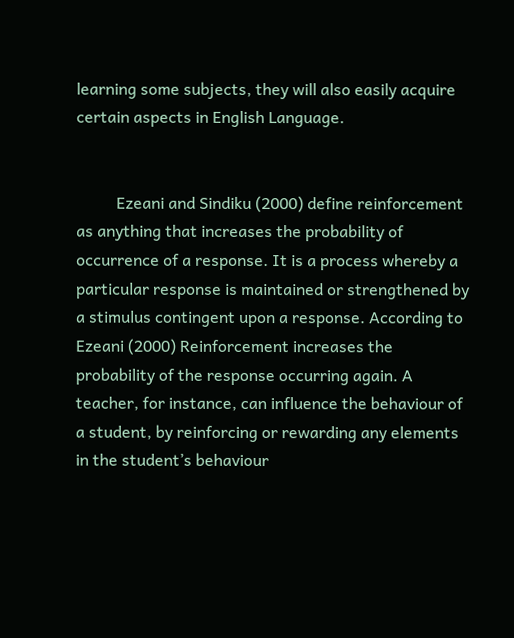learning some subjects, they will also easily acquire certain aspects in English Language.


          Ezeani and Sindiku (2000) define reinforcement as anything that increases the probability of occurrence of a response. It is a process whereby a particular response is maintained or strengthened by a stimulus contingent upon a response. According to Ezeani (2000) Reinforcement increases the probability of the response occurring again. A teacher, for instance, can influence the behaviour of a student, by reinforcing or rewarding any elements in the student’s behaviour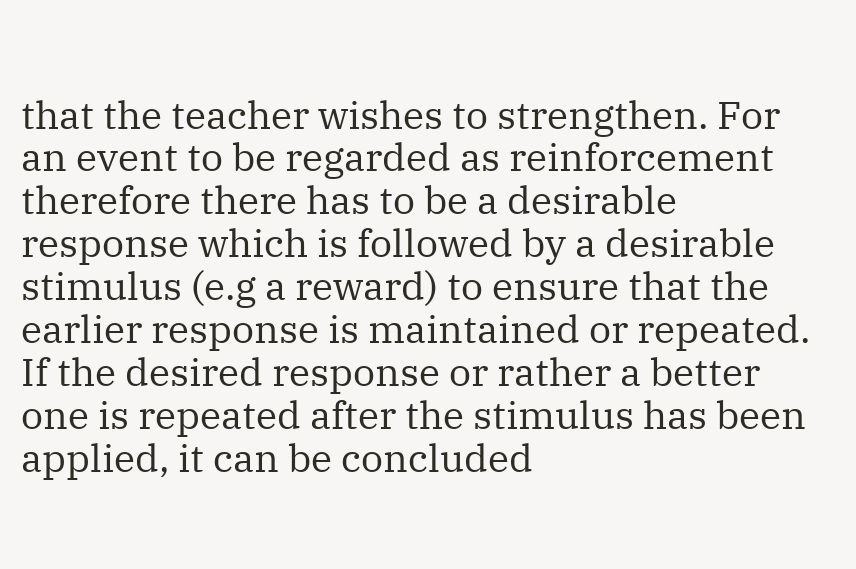that the teacher wishes to strengthen. For an event to be regarded as reinforcement therefore there has to be a desirable response which is followed by a desirable stimulus (e.g a reward) to ensure that the earlier response is maintained or repeated. If the desired response or rather a better one is repeated after the stimulus has been applied, it can be concluded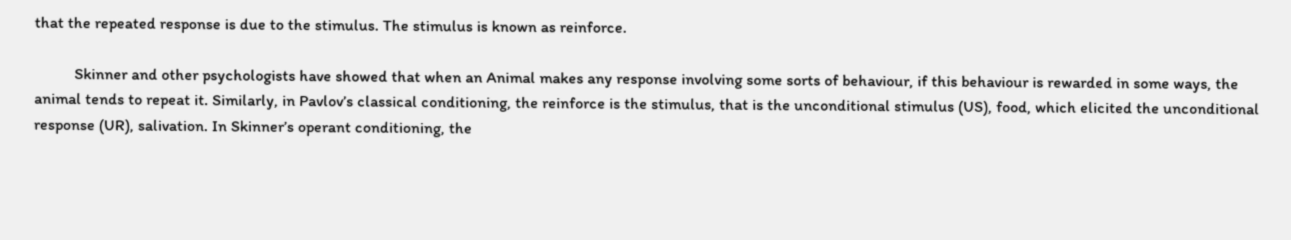that the repeated response is due to the stimulus. The stimulus is known as reinforce.

          Skinner and other psychologists have showed that when an Animal makes any response involving some sorts of behaviour, if this behaviour is rewarded in some ways, the animal tends to repeat it. Similarly, in Pavlov’s classical conditioning, the reinforce is the stimulus, that is the unconditional stimulus (US), food, which elicited the unconditional response (UR), salivation. In Skinner’s operant conditioning, the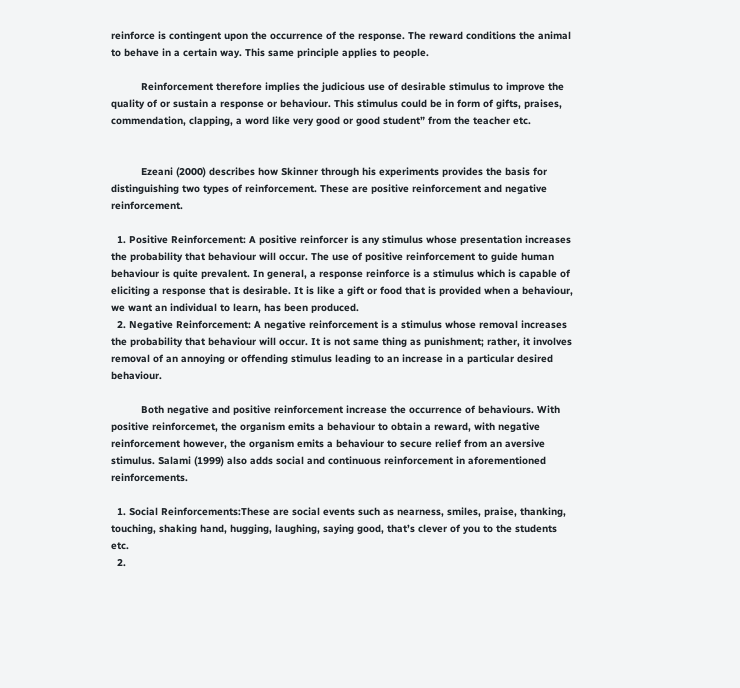reinforce is contingent upon the occurrence of the response. The reward conditions the animal to behave in a certain way. This same principle applies to people.

          Reinforcement therefore implies the judicious use of desirable stimulus to improve the quality of or sustain a response or behaviour. This stimulus could be in form of gifts, praises, commendation, clapping, a word like very good or good student” from the teacher etc.


          Ezeani (2000) describes how Skinner through his experiments provides the basis for distinguishing two types of reinforcement. These are positive reinforcement and negative reinforcement.

  1. Positive Reinforcement: A positive reinforcer is any stimulus whose presentation increases the probability that behaviour will occur. The use of positive reinforcement to guide human behaviour is quite prevalent. In general, a response reinforce is a stimulus which is capable of eliciting a response that is desirable. It is like a gift or food that is provided when a behaviour, we want an individual to learn, has been produced.
  2. Negative Reinforcement: A negative reinforcement is a stimulus whose removal increases the probability that behaviour will occur. It is not same thing as punishment; rather, it involves removal of an annoying or offending stimulus leading to an increase in a particular desired behaviour.

          Both negative and positive reinforcement increase the occurrence of behaviours. With positive reinforcemet, the organism emits a behaviour to obtain a reward, with negative reinforcement however, the organism emits a behaviour to secure relief from an aversive stimulus. Salami (1999) also adds social and continuous reinforcement in aforementioned reinforcements.

  1. Social Reinforcements:These are social events such as nearness, smiles, praise, thanking, touching, shaking hand, hugging, laughing, saying good, that’s clever of you to the students etc.
  2.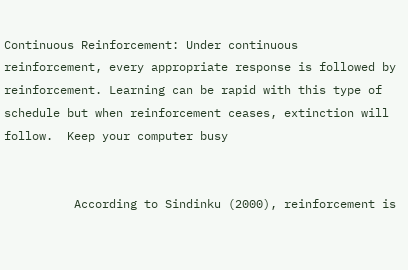Continuous Reinforcement: Under continuous reinforcement, every appropriate response is followed by reinforcement. Learning can be rapid with this type of schedule but when reinforcement ceases, extinction will follow.  Keep your computer busy


          According to Sindinku (2000), reinforcement is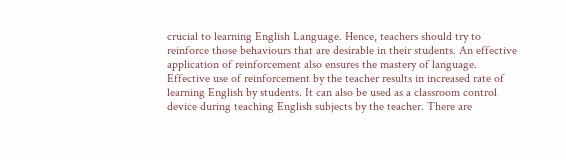crucial to learning English Language. Hence, teachers should try to reinforce those behaviours that are desirable in their students. An effective application of reinforcement also ensures the mastery of language. Effective use of reinforcement by the teacher results in increased rate of learning English by students. It can also be used as a classroom control device during teaching English subjects by the teacher. There are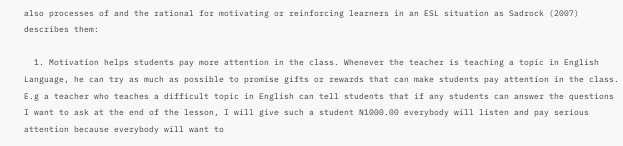also processes of and the rational for motivating or reinforcing learners in an ESL situation as Sadrock (2007) describes them:

  1. Motivation helps students pay more attention in the class. Whenever the teacher is teaching a topic in English Language, he can try as much as possible to promise gifts or rewards that can make students pay attention in the class. E.g a teacher who teaches a difficult topic in English can tell students that if any students can answer the questions I want to ask at the end of the lesson, I will give such a student N1000.00 everybody will listen and pay serious attention because everybody will want to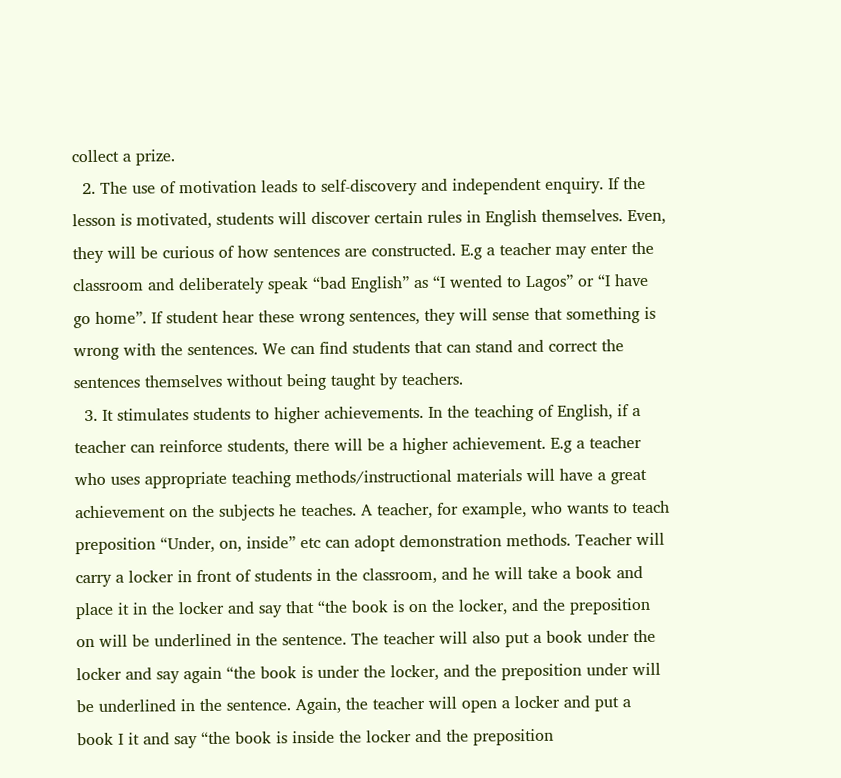collect a prize.
  2. The use of motivation leads to self-discovery and independent enquiry. If the lesson is motivated, students will discover certain rules in English themselves. Even, they will be curious of how sentences are constructed. E.g a teacher may enter the classroom and deliberately speak “bad English” as “I wented to Lagos” or “I have go home”. If student hear these wrong sentences, they will sense that something is wrong with the sentences. We can find students that can stand and correct the sentences themselves without being taught by teachers.
  3. It stimulates students to higher achievements. In the teaching of English, if a teacher can reinforce students, there will be a higher achievement. E.g a teacher who uses appropriate teaching methods/instructional materials will have a great achievement on the subjects he teaches. A teacher, for example, who wants to teach preposition “Under, on, inside” etc can adopt demonstration methods. Teacher will carry a locker in front of students in the classroom, and he will take a book and place it in the locker and say that “the book is on the locker, and the preposition on will be underlined in the sentence. The teacher will also put a book under the locker and say again “the book is under the locker, and the preposition under will be underlined in the sentence. Again, the teacher will open a locker and put a book I it and say “the book is inside the locker and the preposition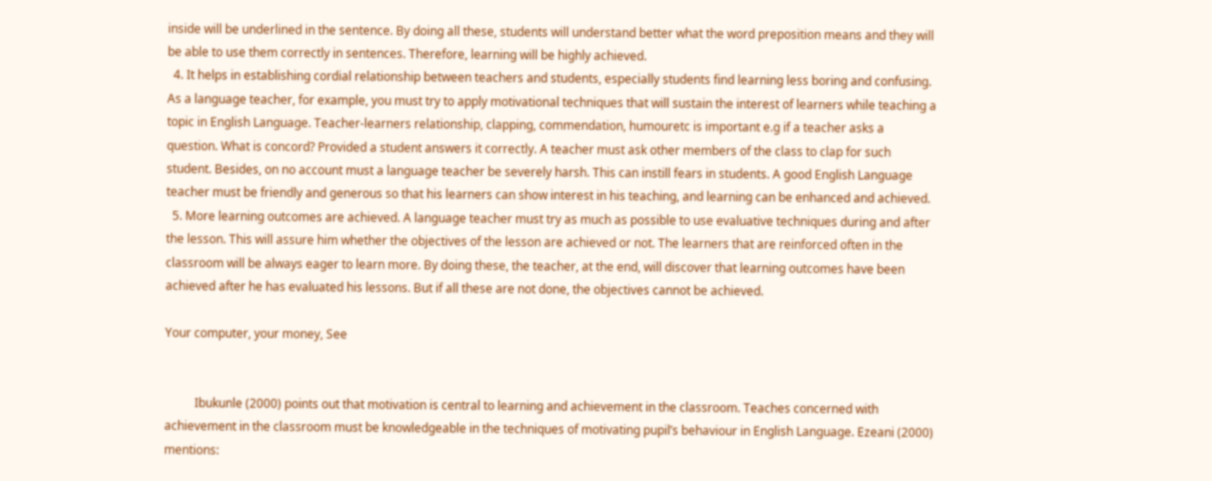inside will be underlined in the sentence. By doing all these, students will understand better what the word preposition means and they will be able to use them correctly in sentences. Therefore, learning will be highly achieved.
  4. It helps in establishing cordial relationship between teachers and students, especially students find learning less boring and confusing. As a language teacher, for example, you must try to apply motivational techniques that will sustain the interest of learners while teaching a topic in English Language. Teacher-learners relationship, clapping, commendation, humouretc is important e.g if a teacher asks a question. What is concord? Provided a student answers it correctly. A teacher must ask other members of the class to clap for such student. Besides, on no account must a language teacher be severely harsh. This can instill fears in students. A good English Language teacher must be friendly and generous so that his learners can show interest in his teaching, and learning can be enhanced and achieved.
  5. More learning outcomes are achieved. A language teacher must try as much as possible to use evaluative techniques during and after the lesson. This will assure him whether the objectives of the lesson are achieved or not. The learners that are reinforced often in the classroom will be always eager to learn more. By doing these, the teacher, at the end, will discover that learning outcomes have been achieved after he has evaluated his lessons. But if all these are not done, the objectives cannot be achieved.

Your computer, your money, See


          Ibukunle (2000) points out that motivation is central to learning and achievement in the classroom. Teaches concerned with achievement in the classroom must be knowledgeable in the techniques of motivating pupil’s behaviour in English Language. Ezeani (2000) mentions: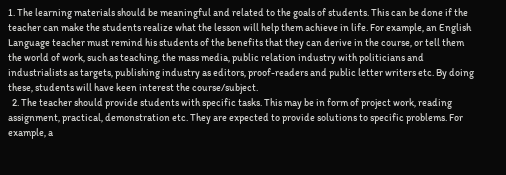1. The learning materials should be meaningful and related to the goals of students. This can be done if the teacher can make the students realize what the lesson will help them achieve in life. For example, an English Language teacher must remind his students of the benefits that they can derive in the course, or tell them the world of work, such as teaching, the mass media, public relation industry with politicians and industrialists as targets, publishing industry as editors, proof-readers and public letter writers etc. By doing these, students will have keen interest the course/subject.
  2. The teacher should provide students with specific tasks. This may be in form of project work, reading assignment, practical, demonstration etc. They are expected to provide solutions to specific problems. For example, a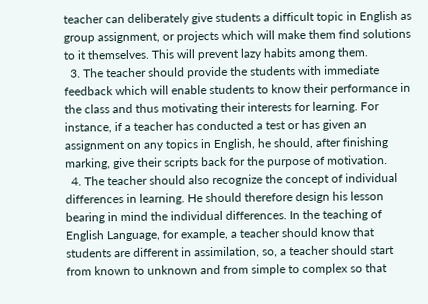teacher can deliberately give students a difficult topic in English as group assignment, or projects which will make them find solutions to it themselves. This will prevent lazy habits among them.
  3. The teacher should provide the students with immediate feedback which will enable students to know their performance in the class and thus motivating their interests for learning. For instance, if a teacher has conducted a test or has given an assignment on any topics in English, he should, after finishing marking, give their scripts back for the purpose of motivation.
  4. The teacher should also recognize the concept of individual differences in learning. He should therefore design his lesson bearing in mind the individual differences. In the teaching of English Language, for example, a teacher should know that students are different in assimilation, so, a teacher should start from known to unknown and from simple to complex so that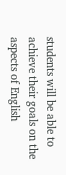students will be able to achieve their goals on the aspects of English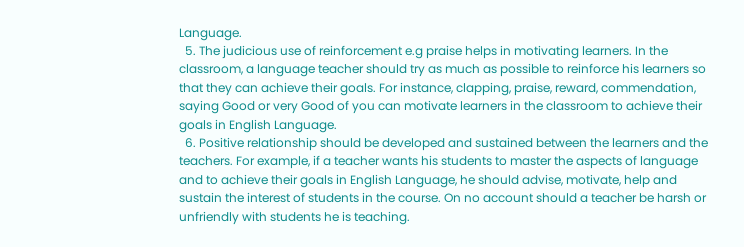Language.
  5. The judicious use of reinforcement e.g praise helps in motivating learners. In the classroom, a language teacher should try as much as possible to reinforce his learners so that they can achieve their goals. For instance, clapping, praise, reward, commendation, saying Good or very Good of you can motivate learners in the classroom to achieve their goals in English Language.
  6. Positive relationship should be developed and sustained between the learners and the teachers. For example, if a teacher wants his students to master the aspects of language and to achieve their goals in English Language, he should advise, motivate, help and sustain the interest of students in the course. On no account should a teacher be harsh or unfriendly with students he is teaching.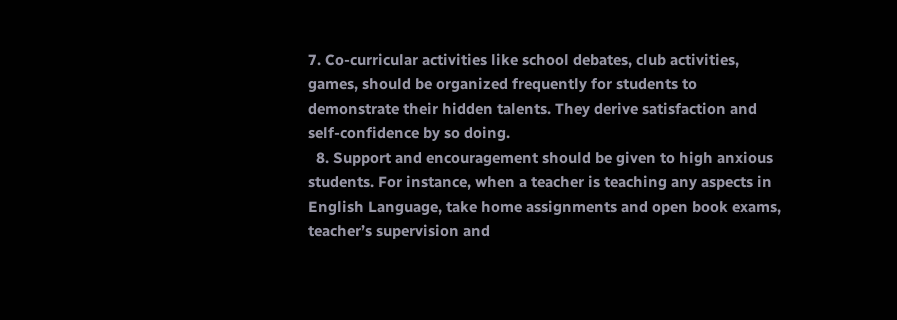7. Co-curricular activities like school debates, club activities, games, should be organized frequently for students to demonstrate their hidden talents. They derive satisfaction and self-confidence by so doing.
  8. Support and encouragement should be given to high anxious students. For instance, when a teacher is teaching any aspects in English Language, take home assignments and open book exams, teacher’s supervision and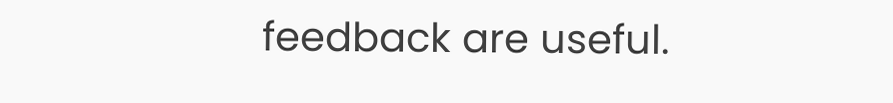feedback are useful.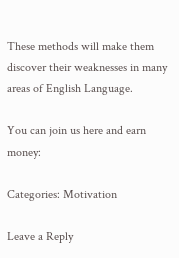These methods will make them discover their weaknesses in many areas of English Language.

You can join us here and earn money:

Categories: Motivation

Leave a Reply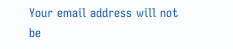Your email address will not be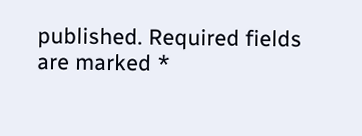published. Required fields are marked *